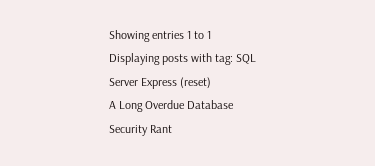Showing entries 1 to 1
Displaying posts with tag: SQL Server Express (reset)
A Long Overdue Database Security Rant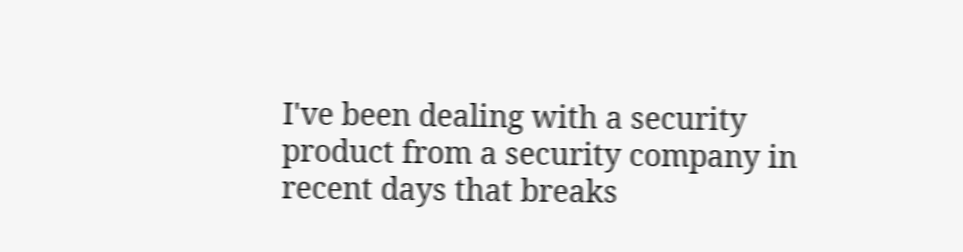I've been dealing with a security product from a security company in recent days that breaks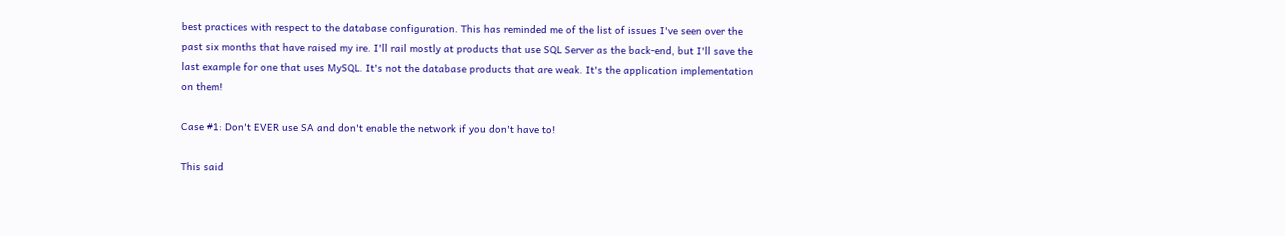best practices with respect to the database configuration. This has reminded me of the list of issues I've seen over the past six months that have raised my ire. I'll rail mostly at products that use SQL Server as the back-end, but I'll save the last example for one that uses MySQL. It's not the database products that are weak. It's the application implementation on them!

Case #1: Don't EVER use SA and don't enable the network if you don't have to!

This said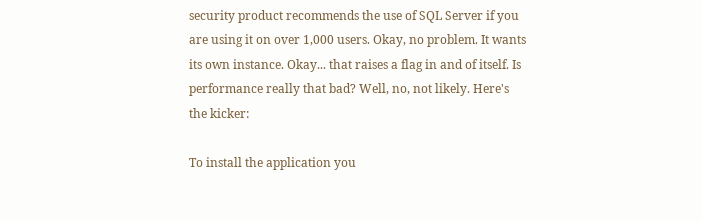security product recommends the use of SQL Server if you are using it on over 1,000 users. Okay, no problem. It wants its own instance. Okay... that raises a flag in and of itself. Is performance really that bad? Well, no, not likely. Here's the kicker:

To install the application you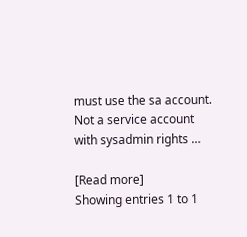must use the sa account. Not a service account with sysadmin rights …

[Read more]
Showing entries 1 to 1